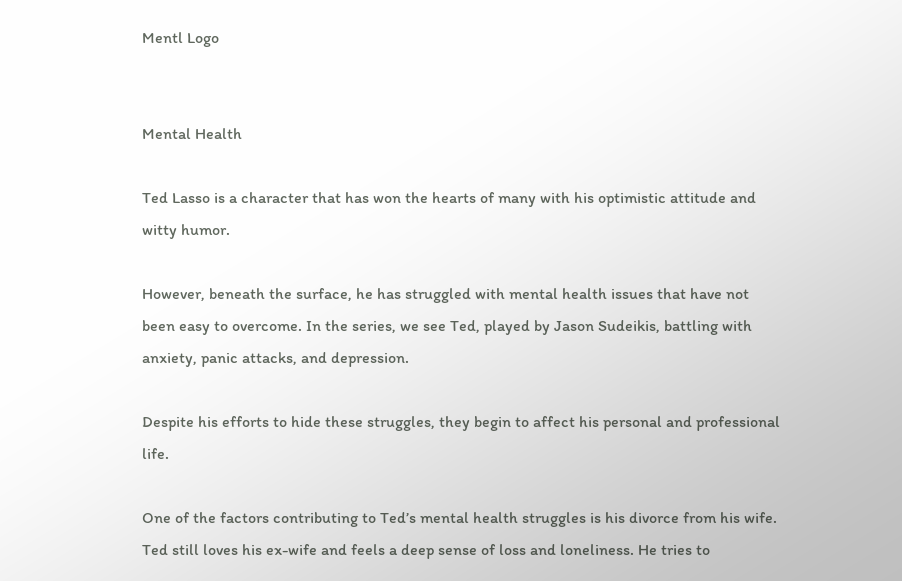Mentl Logo


Mental Health

Ted Lasso is a character that has won the hearts of many with his optimistic attitude and witty humor.

However, beneath the surface, he has struggled with mental health issues that have not been easy to overcome. In the series, we see Ted, played by Jason Sudeikis, battling with anxiety, panic attacks, and depression.

Despite his efforts to hide these struggles, they begin to affect his personal and professional life.

One of the factors contributing to Ted’s mental health struggles is his divorce from his wife. Ted still loves his ex-wife and feels a deep sense of loss and loneliness. He tries to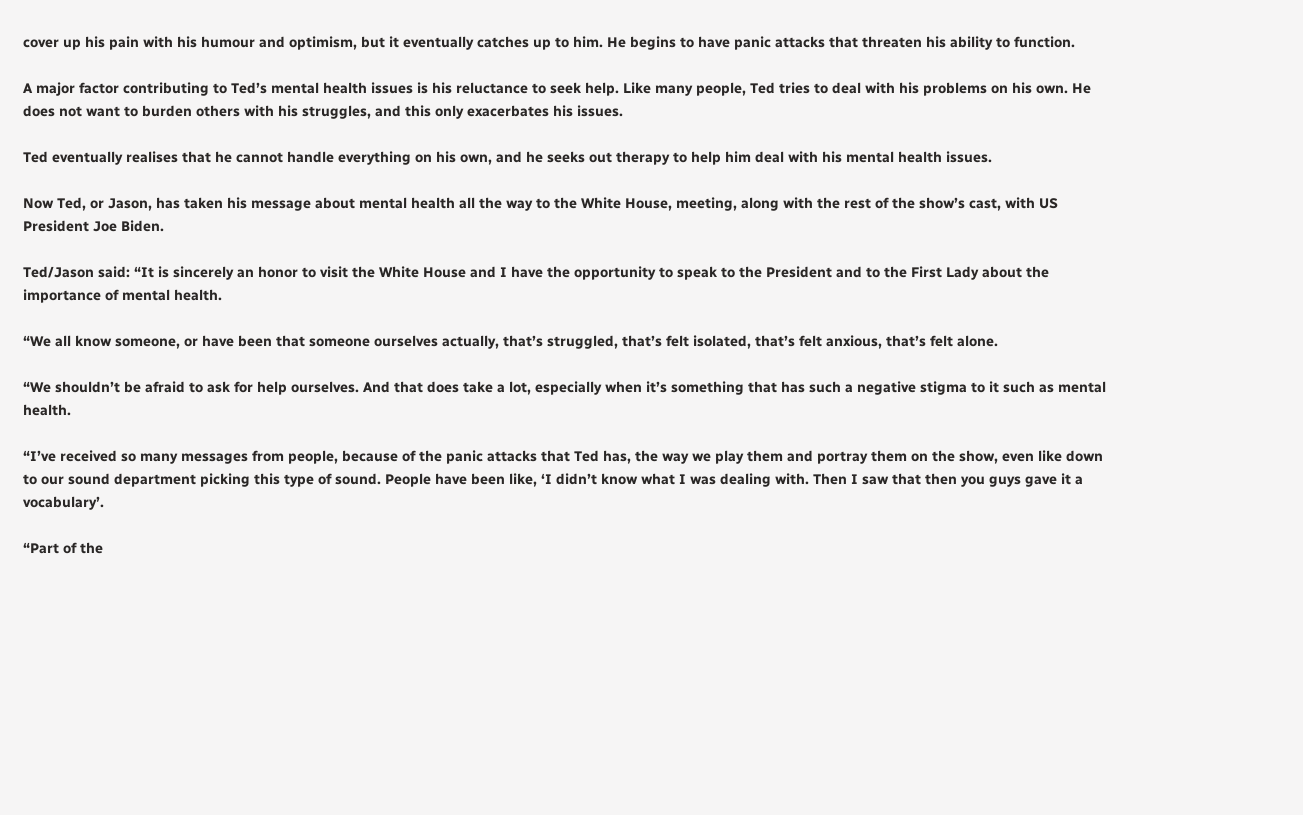cover up his pain with his humour and optimism, but it eventually catches up to him. He begins to have panic attacks that threaten his ability to function.

A major factor contributing to Ted’s mental health issues is his reluctance to seek help. Like many people, Ted tries to deal with his problems on his own. He does not want to burden others with his struggles, and this only exacerbates his issues.

Ted eventually realises that he cannot handle everything on his own, and he seeks out therapy to help him deal with his mental health issues.

Now Ted, or Jason, has taken his message about mental health all the way to the White House, meeting, along with the rest of the show’s cast, with US President Joe Biden.

Ted/Jason said: “It is sincerely an honor to visit the White House and I have the opportunity to speak to the President and to the First Lady about the importance of mental health.

“We all know someone, or have been that someone ourselves actually, that’s struggled, that’s felt isolated, that’s felt anxious, that’s felt alone.

“We shouldn’t be afraid to ask for help ourselves. And that does take a lot, especially when it’s something that has such a negative stigma to it such as mental health.

“I’ve received so many messages from people, because of the panic attacks that Ted has, the way we play them and portray them on the show, even like down to our sound department picking this type of sound. People have been like, ‘I didn’t know what I was dealing with. Then I saw that then you guys gave it a vocabulary’.

“Part of the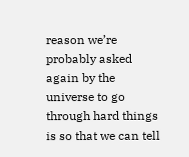reason we’re probably asked again by the universe to go through hard things is so that we can tell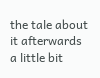the tale about it afterwards a little bit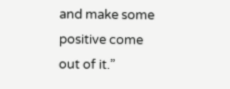and make some positive come out of it.”